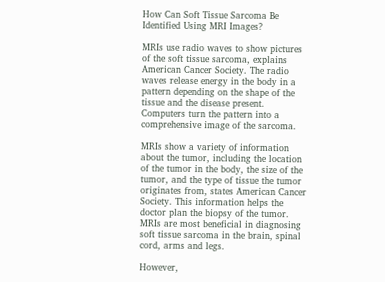How Can Soft Tissue Sarcoma Be Identified Using MRI Images?

MRIs use radio waves to show pictures of the soft tissue sarcoma, explains American Cancer Society. The radio waves release energy in the body in a pattern depending on the shape of the tissue and the disease present. Computers turn the pattern into a comprehensive image of the sarcoma.

MRIs show a variety of information about the tumor, including the location of the tumor in the body, the size of the tumor, and the type of tissue the tumor originates from, states American Cancer Society. This information helps the doctor plan the biopsy of the tumor. MRIs are most beneficial in diagnosing soft tissue sarcoma in the brain, spinal cord, arms and legs.

However,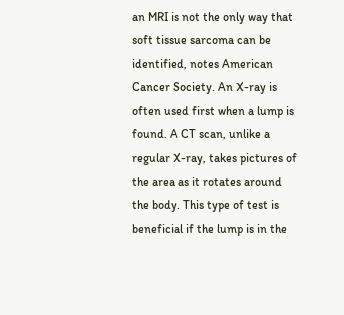an MRI is not the only way that soft tissue sarcoma can be identified, notes American Cancer Society. An X-ray is often used first when a lump is found. A CT scan, unlike a regular X-ray, takes pictures of the area as it rotates around the body. This type of test is beneficial if the lump is in the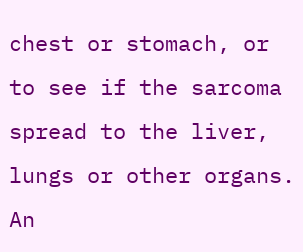chest or stomach, or to see if the sarcoma spread to the liver, lungs or other organs. An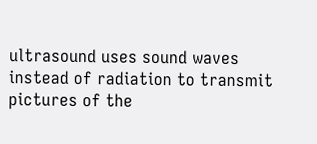ultrasound uses sound waves instead of radiation to transmit pictures of the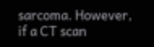sarcoma. However, if a CT scan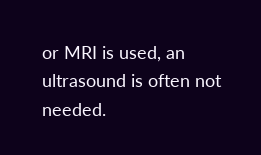or MRI is used, an ultrasound is often not needed.